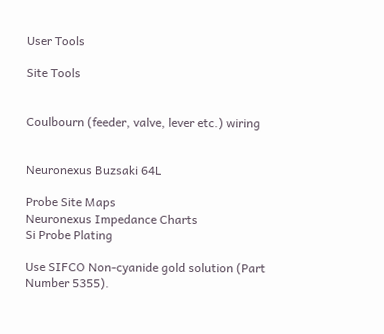User Tools

Site Tools


Coulbourn (feeder, valve, lever etc.) wiring


Neuronexus Buzsaki 64L

Probe Site Maps
Neuronexus Impedance Charts
Si Probe Plating

Use SIFCO Non-cyanide gold solution (Part Number 5355).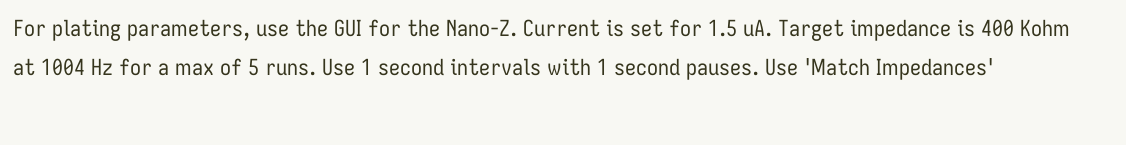For plating parameters, use the GUI for the Nano-Z. Current is set for 1.5 uA. Target impedance is 400 Kohm at 1004 Hz for a max of 5 runs. Use 1 second intervals with 1 second pauses. Use 'Match Impedances'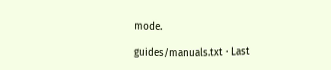mode.

guides/manuals.txt · Last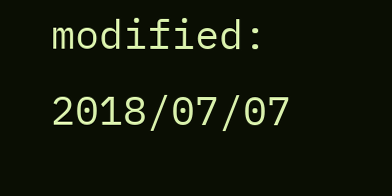modified: 2018/07/07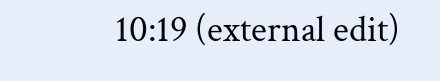10:19 (external edit)